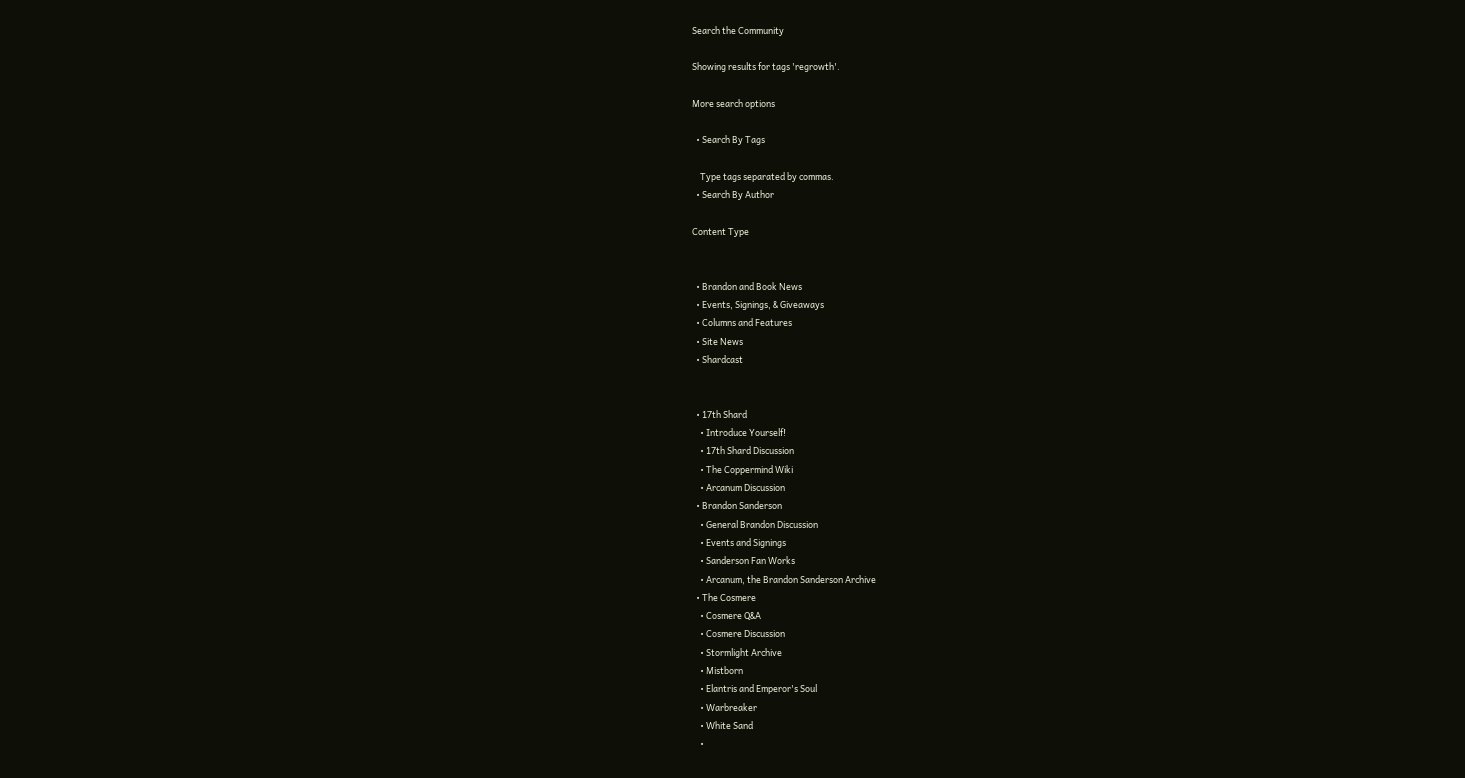Search the Community

Showing results for tags 'regrowth'.

More search options

  • Search By Tags

    Type tags separated by commas.
  • Search By Author

Content Type


  • Brandon and Book News
  • Events, Signings, & Giveaways
  • Columns and Features
  • Site News
  • Shardcast


  • 17th Shard
    • Introduce Yourself!
    • 17th Shard Discussion
    • The Coppermind Wiki
    • Arcanum Discussion
  • Brandon Sanderson
    • General Brandon Discussion
    • Events and Signings
    • Sanderson Fan Works
    • Arcanum, the Brandon Sanderson Archive
  • The Cosmere
    • Cosmere Q&A
    • Cosmere Discussion
    • Stormlight Archive
    • Mistborn
    • Elantris and Emperor's Soul
    • Warbreaker
    • White Sand
    •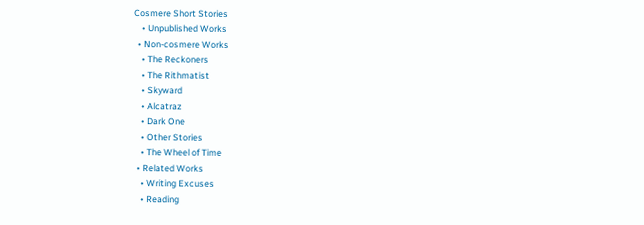Cosmere Short Stories
    • Unpublished Works
  • Non-cosmere Works
    • The Reckoners
    • The Rithmatist
    • Skyward
    • Alcatraz
    • Dark One
    • Other Stories
    • The Wheel of Time
  • Related Works
    • Writing Excuses
    • Reading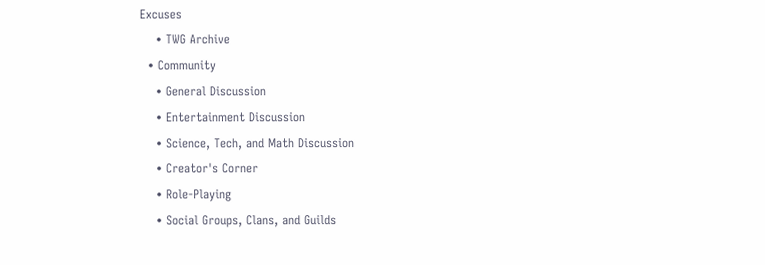Excuses
    • TWG Archive
  • Community
    • General Discussion
    • Entertainment Discussion
    • Science, Tech, and Math Discussion
    • Creator's Corner
    • Role-Playing
    • Social Groups, Clans, and Guilds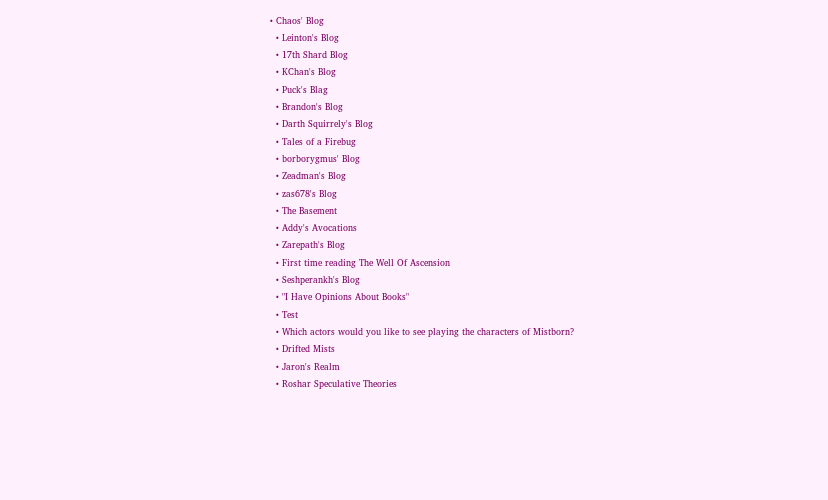• Chaos' Blog
  • Leinton's Blog
  • 17th Shard Blog
  • KChan's Blog
  • Puck's Blag
  • Brandon's Blog
  • Darth Squirrely's Blog
  • Tales of a Firebug
  • borborygmus' Blog
  • Zeadman's Blog
  • zas678's Blog
  • The Basement
  • Addy's Avocations
  • Zarepath's Blog
  • First time reading The Well Of Ascension
  • Seshperankh's Blog
  • "I Have Opinions About Books"
  • Test
  • Which actors would you like to see playing the characters of Mistborn?
  • Drifted Mists
  • Jaron's Realm
  • Roshar Speculative Theories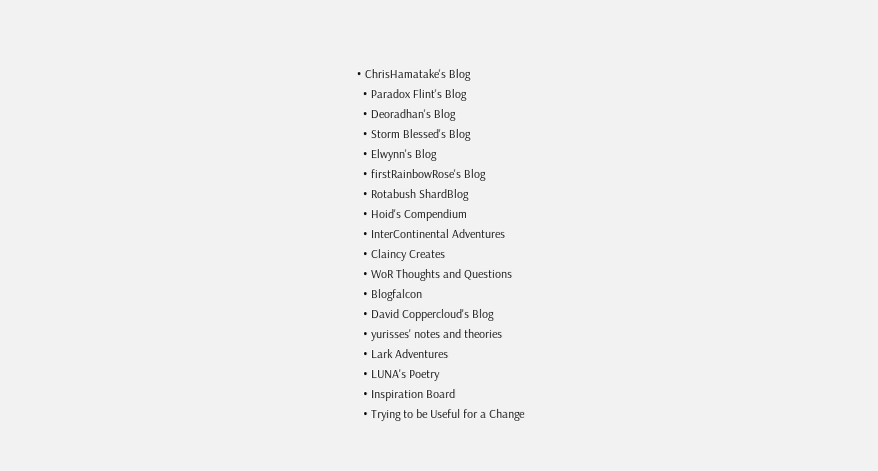• ChrisHamatake's Blog
  • Paradox Flint's Blog
  • Deoradhan's Blog
  • Storm Blessed's Blog
  • Elwynn's Blog
  • firstRainbowRose's Blog
  • Rotabush ShardBlog
  • Hoid's Compendium
  • InterContinental Adventures
  • Claincy Creates
  • WoR Thoughts and Questions
  • Blogfalcon
  • David Coppercloud's Blog
  • yurisses' notes and theories
  • Lark Adventures
  • LUNA's Poetry
  • Inspiration Board
  • Trying to be Useful for a Change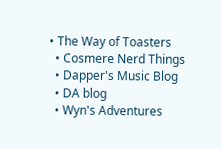• The Way of Toasters
  • Cosmere Nerd Things
  • Dapper's Music Blog
  • DA blog
  • Wyn's Adventures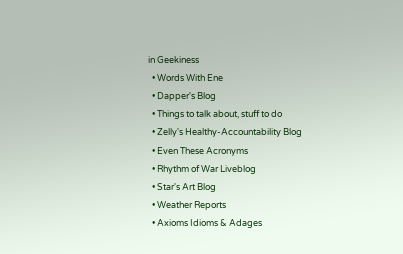in Geekiness
  • Words With Ene
  • Dapper's Blog
  • Things to talk about, stuff to do
  • Zelly's Healthy-Accountability Blog
  • Even These Acronyms
  • Rhythm of War Liveblog
  • Star's Art Blog
  • Weather Reports
  • Axioms Idioms & Adages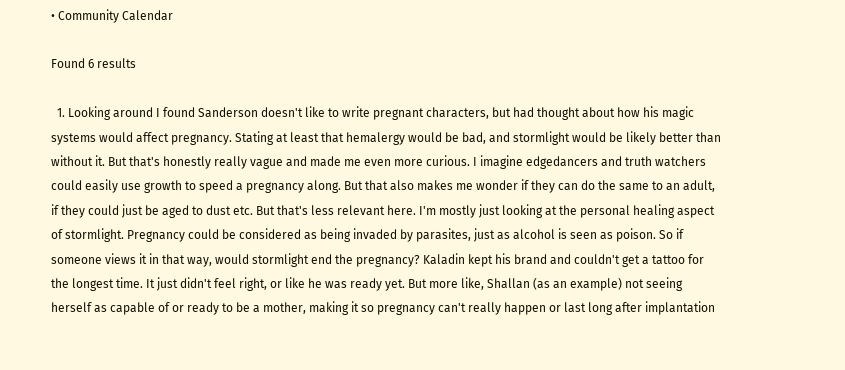• Community Calendar

Found 6 results

  1. Looking around I found Sanderson doesn't like to write pregnant characters, but had thought about how his magic systems would affect pregnancy. Stating at least that hemalergy would be bad, and stormlight would be likely better than without it. But that's honestly really vague and made me even more curious. I imagine edgedancers and truth watchers could easily use growth to speed a pregnancy along. But that also makes me wonder if they can do the same to an adult, if they could just be aged to dust etc. But that's less relevant here. I'm mostly just looking at the personal healing aspect of stormlight. Pregnancy could be considered as being invaded by parasites, just as alcohol is seen as poison. So if someone views it in that way, would stormlight end the pregnancy? Kaladin kept his brand and couldn't get a tattoo for the longest time. It just didn't feel right, or like he was ready yet. But more like, Shallan (as an example) not seeing herself as capable of or ready to be a mother, making it so pregnancy can't really happen or last long after implantation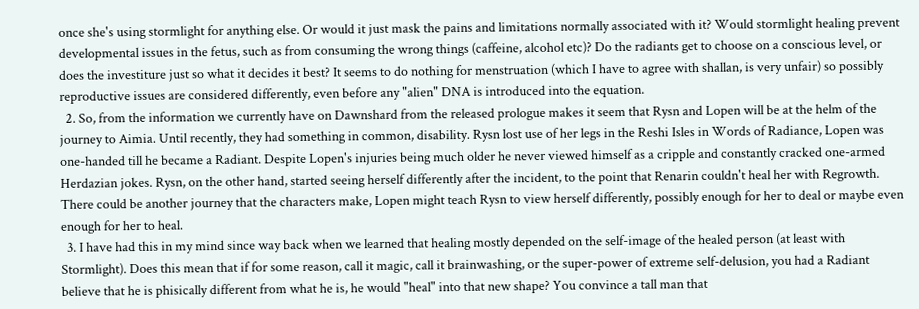once she's using stormlight for anything else. Or would it just mask the pains and limitations normally associated with it? Would stormlight healing prevent developmental issues in the fetus, such as from consuming the wrong things (caffeine, alcohol etc)? Do the radiants get to choose on a conscious level, or does the investiture just so what it decides it best? It seems to do nothing for menstruation (which I have to agree with shallan, is very unfair) so possibly reproductive issues are considered differently, even before any "alien" DNA is introduced into the equation.
  2. So, from the information we currently have on Dawnshard from the released prologue makes it seem that Rysn and Lopen will be at the helm of the journey to Aimia. Until recently, they had something in common, disability. Rysn lost use of her legs in the Reshi Isles in Words of Radiance, Lopen was one-handed till he became a Radiant. Despite Lopen's injuries being much older he never viewed himself as a cripple and constantly cracked one-armed Herdazian jokes. Rysn, on the other hand, started seeing herself differently after the incident, to the point that Renarin couldn't heal her with Regrowth. There could be another journey that the characters make, Lopen might teach Rysn to view herself differently, possibly enough for her to deal or maybe even enough for her to heal.
  3. I have had this in my mind since way back when we learned that healing mostly depended on the self-image of the healed person (at least with Stormlight). Does this mean that if for some reason, call it magic, call it brainwashing, or the super-power of extreme self-delusion, you had a Radiant believe that he is phisically different from what he is, he would "heal" into that new shape? You convince a tall man that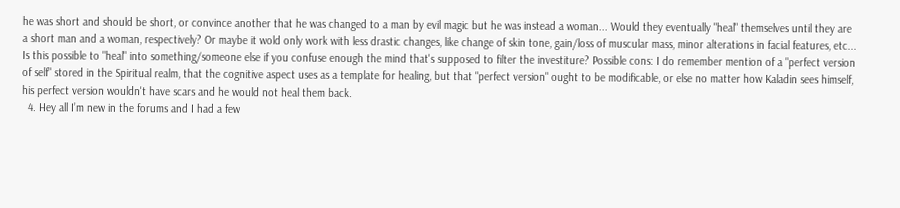he was short and should be short, or convince another that he was changed to a man by evil magic but he was instead a woman... Would they eventually "heal" themselves until they are a short man and a woman, respectively? Or maybe it wold only work with less drastic changes, like change of skin tone, gain/loss of muscular mass, minor alterations in facial features, etc... Is this possible to "heal" into something/someone else if you confuse enough the mind that's supposed to filter the investiture? Possible cons: I do remember mention of a "perfect version of self" stored in the Spiritual realm, that the cognitive aspect uses as a template for healing, but that "perfect version" ought to be modificable, or else no matter how Kaladin sees himself, his perfect version wouldn't have scars and he would not heal them back.
  4. Hey all I’m new in the forums and I had a few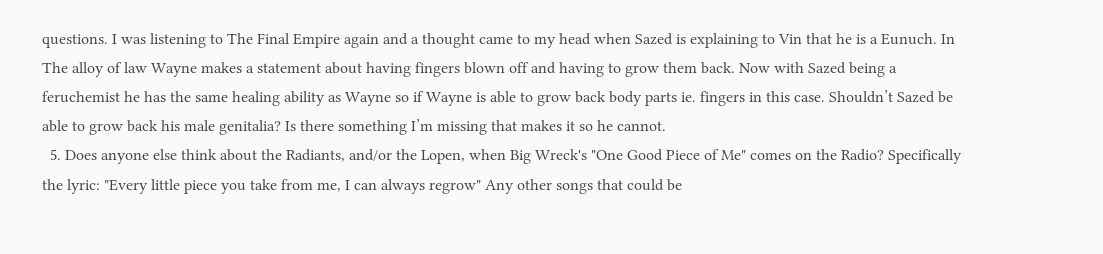questions. I was listening to The Final Empire again and a thought came to my head when Sazed is explaining to Vin that he is a Eunuch. In The alloy of law Wayne makes a statement about having fingers blown off and having to grow them back. Now with Sazed being a feruchemist he has the same healing ability as Wayne so if Wayne is able to grow back body parts ie. fingers in this case. Shouldn’t Sazed be able to grow back his male genitalia? Is there something I’m missing that makes it so he cannot.
  5. Does anyone else think about the Radiants, and/or the Lopen, when Big Wreck's "One Good Piece of Me" comes on the Radio? Specifically the lyric: "Every little piece you take from me, I can always regrow" Any other songs that could be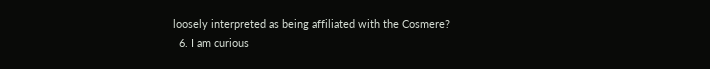loosely interpreted as being affiliated with the Cosmere?
  6. I am curious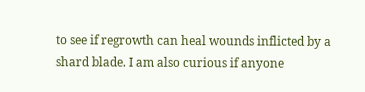to see if regrowth can heal wounds inflicted by a shard blade. I am also curious if anyone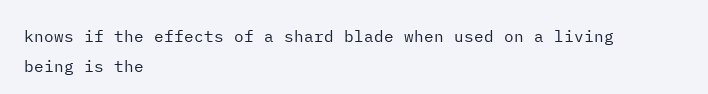knows if the effects of a shard blade when used on a living being is the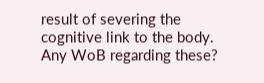result of severing the cognitive link to the body. Any WoB regarding these?